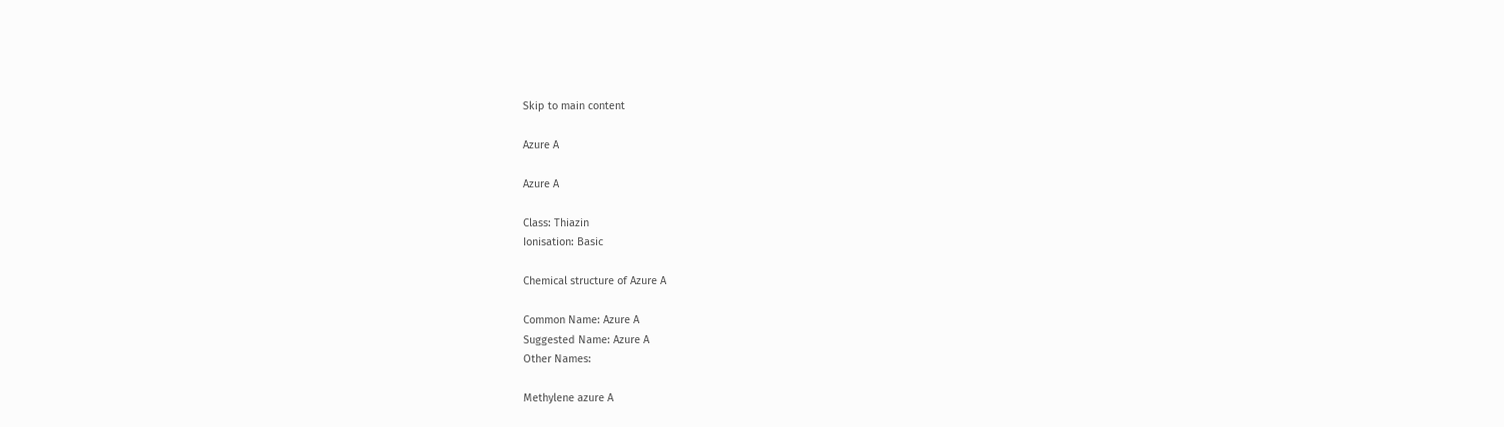Skip to main content

Azure A

Azure A

Class: Thiazin
Ionisation: Basic

Chemical structure of Azure A

Common Name: Azure A
Suggested Name: Azure A
Other Names:

Methylene azure A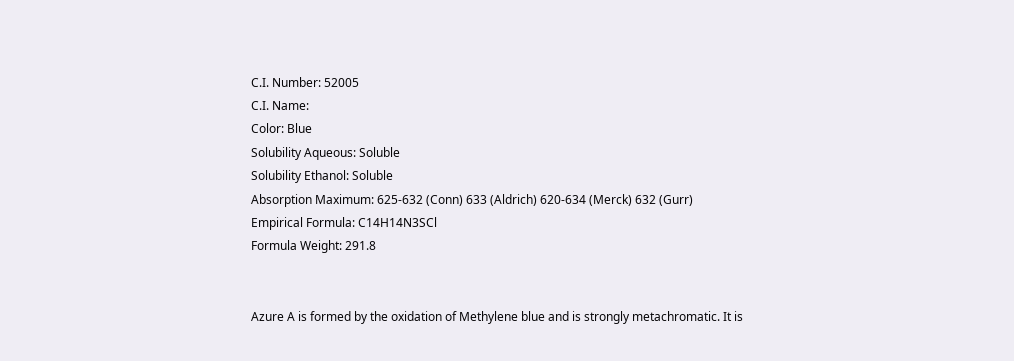C.I. Number: 52005
C.I. Name:
Color: Blue
Solubility Aqueous: Soluble
Solubility Ethanol: Soluble
Absorption Maximum: 625-632 (Conn) 633 (Aldrich) 620-634 (Merck) 632 (Gurr)
Empirical Formula: C14H14N3SCl
Formula Weight: 291.8


Azure A is formed by the oxidation of Methylene blue and is strongly metachromatic. It is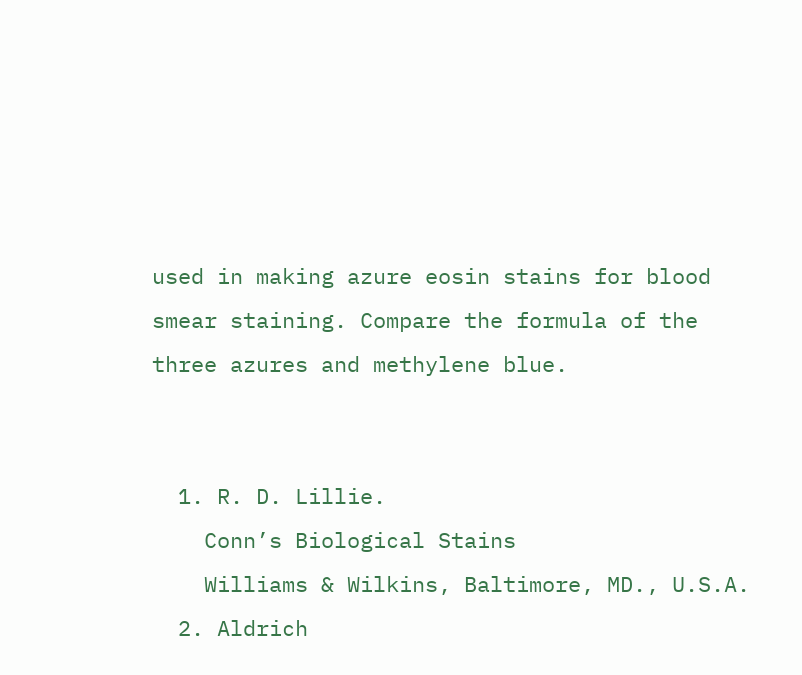used in making azure eosin stains for blood smear staining. Compare the formula of the three azures and methylene blue.


  1. R. D. Lillie.
    Conn’s Biological Stains
    Williams & Wilkins, Baltimore, MD., U.S.A.
  2. Aldrich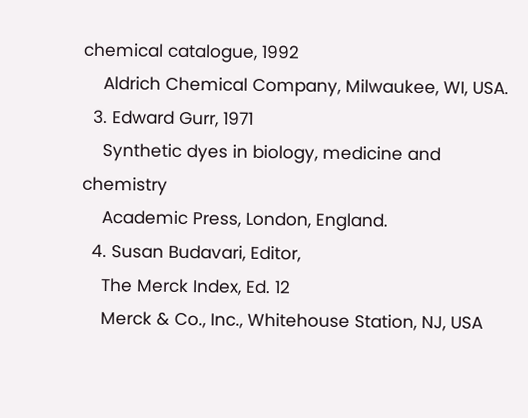chemical catalogue, 1992
    Aldrich Chemical Company, Milwaukee, WI, USA.
  3. Edward Gurr, 1971
    Synthetic dyes in biology, medicine and chemistry
    Academic Press, London, England.
  4. Susan Budavari, Editor,
    The Merck Index, Ed. 12
    Merck & Co., Inc., Whitehouse Station, NJ, USA